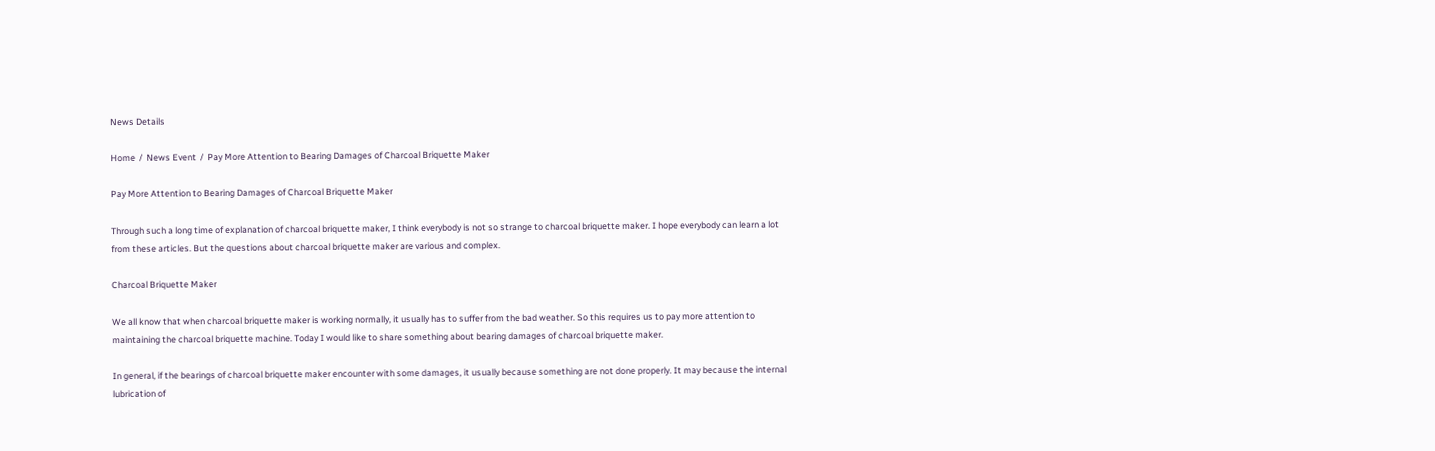News Details

Home  /  News Event  /  Pay More Attention to Bearing Damages of Charcoal Briquette Maker

Pay More Attention to Bearing Damages of Charcoal Briquette Maker

Through such a long time of explanation of charcoal briquette maker, I think everybody is not so strange to charcoal briquette maker. I hope everybody can learn a lot from these articles. But the questions about charcoal briquette maker are various and complex.

Charcoal Briquette Maker

We all know that when charcoal briquette maker is working normally, it usually has to suffer from the bad weather. So this requires us to pay more attention to maintaining the charcoal briquette machine. Today I would like to share something about bearing damages of charcoal briquette maker.

In general, if the bearings of charcoal briquette maker encounter with some damages, it usually because something are not done properly. It may because the internal lubrication of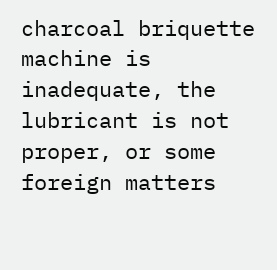charcoal briquette machine is inadequate, the lubricant is not proper, or some foreign matters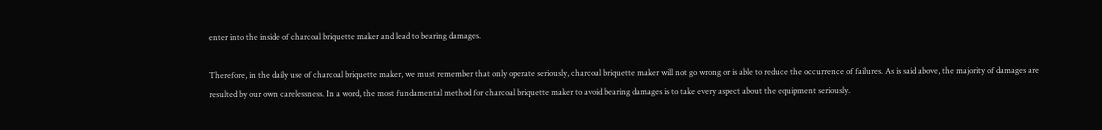enter into the inside of charcoal briquette maker and lead to bearing damages.

Therefore, in the daily use of charcoal briquette maker, we must remember that only operate seriously, charcoal briquette maker will not go wrong or is able to reduce the occurrence of failures. As is said above, the majority of damages are resulted by our own carelessness. In a word, the most fundamental method for charcoal briquette maker to avoid bearing damages is to take every aspect about the equipment seriously.